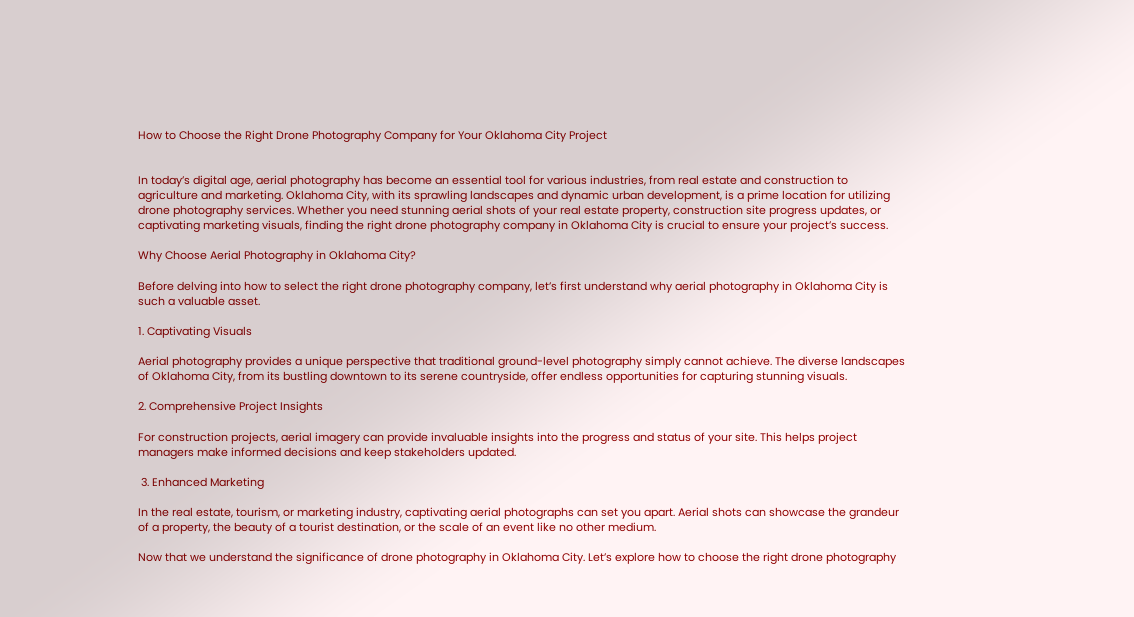How to Choose the Right Drone Photography Company for Your Oklahoma City Project


In today’s digital age, aerial photography has become an essential tool for various industries, from real estate and construction to agriculture and marketing. Oklahoma City, with its sprawling landscapes and dynamic urban development, is a prime location for utilizing drone photography services. Whether you need stunning aerial shots of your real estate property, construction site progress updates, or captivating marketing visuals, finding the right drone photography company in Oklahoma City is crucial to ensure your project’s success.

Why Choose Aerial Photography in Oklahoma City?

Before delving into how to select the right drone photography company, let’s first understand why aerial photography in Oklahoma City is such a valuable asset.

1. Captivating Visuals

Aerial photography provides a unique perspective that traditional ground-level photography simply cannot achieve. The diverse landscapes of Oklahoma City, from its bustling downtown to its serene countryside, offer endless opportunities for capturing stunning visuals.

2. Comprehensive Project Insights

For construction projects, aerial imagery can provide invaluable insights into the progress and status of your site. This helps project managers make informed decisions and keep stakeholders updated.

 3. Enhanced Marketing

In the real estate, tourism, or marketing industry, captivating aerial photographs can set you apart. Aerial shots can showcase the grandeur of a property, the beauty of a tourist destination, or the scale of an event like no other medium.

Now that we understand the significance of drone photography in Oklahoma City. Let’s explore how to choose the right drone photography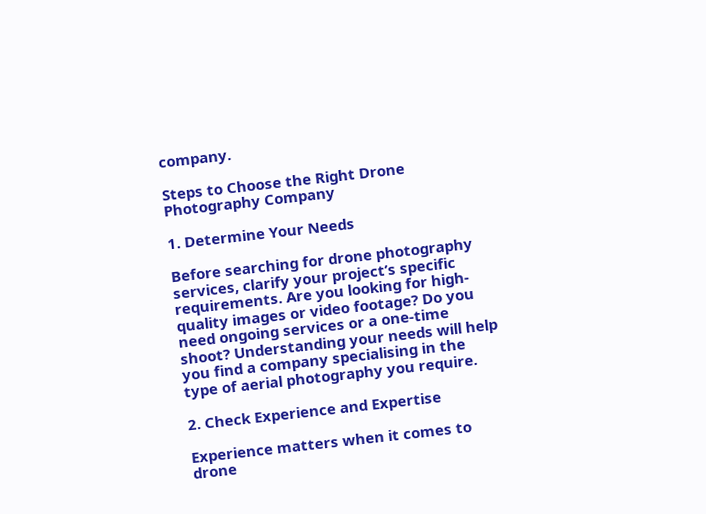company.

Steps to Choose the Right Drone Photography Company

1. Determine Your Needs

Before searching for drone photography services, clarify your project’s specific requirements. Are you looking for high-quality images or video footage? Do you need ongoing services or a one-time shoot? Understanding your needs will help you find a company specialising in the type of aerial photography you require.

2. Check Experience and Expertise

Experience matters when it comes to drone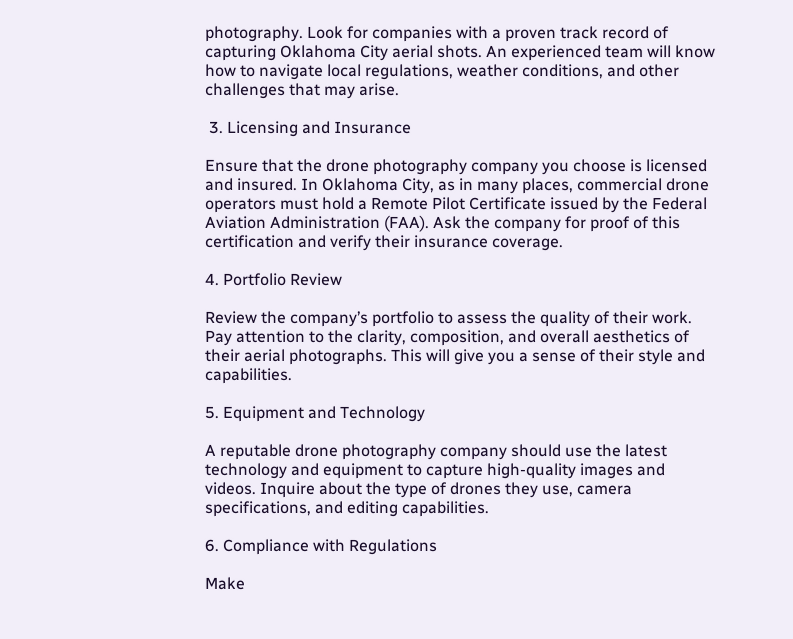photography. Look for companies with a proven track record of capturing Oklahoma City aerial shots. An experienced team will know how to navigate local regulations, weather conditions, and other challenges that may arise.

 3. Licensing and Insurance

Ensure that the drone photography company you choose is licensed and insured. In Oklahoma City, as in many places, commercial drone operators must hold a Remote Pilot Certificate issued by the Federal Aviation Administration (FAA). Ask the company for proof of this certification and verify their insurance coverage.

4. Portfolio Review

Review the company’s portfolio to assess the quality of their work. Pay attention to the clarity, composition, and overall aesthetics of their aerial photographs. This will give you a sense of their style and capabilities.

5. Equipment and Technology

A reputable drone photography company should use the latest technology and equipment to capture high-quality images and videos. Inquire about the type of drones they use, camera specifications, and editing capabilities.

6. Compliance with Regulations

Make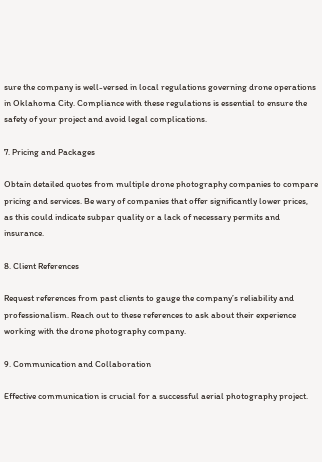sure the company is well-versed in local regulations governing drone operations in Oklahoma City. Compliance with these regulations is essential to ensure the safety of your project and avoid legal complications.

7. Pricing and Packages

Obtain detailed quotes from multiple drone photography companies to compare pricing and services. Be wary of companies that offer significantly lower prices, as this could indicate subpar quality or a lack of necessary permits and insurance.

8. Client References

Request references from past clients to gauge the company’s reliability and professionalism. Reach out to these references to ask about their experience working with the drone photography company.

9. Communication and Collaboration

Effective communication is crucial for a successful aerial photography project.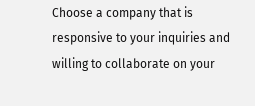Choose a company that is responsive to your inquiries and willing to collaborate on your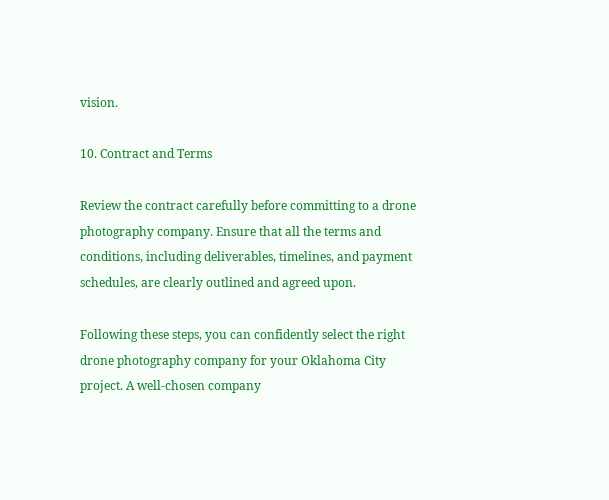vision.

10. Contract and Terms

Review the contract carefully before committing to a drone photography company. Ensure that all the terms and conditions, including deliverables, timelines, and payment schedules, are clearly outlined and agreed upon.

Following these steps, you can confidently select the right drone photography company for your Oklahoma City project. A well-chosen company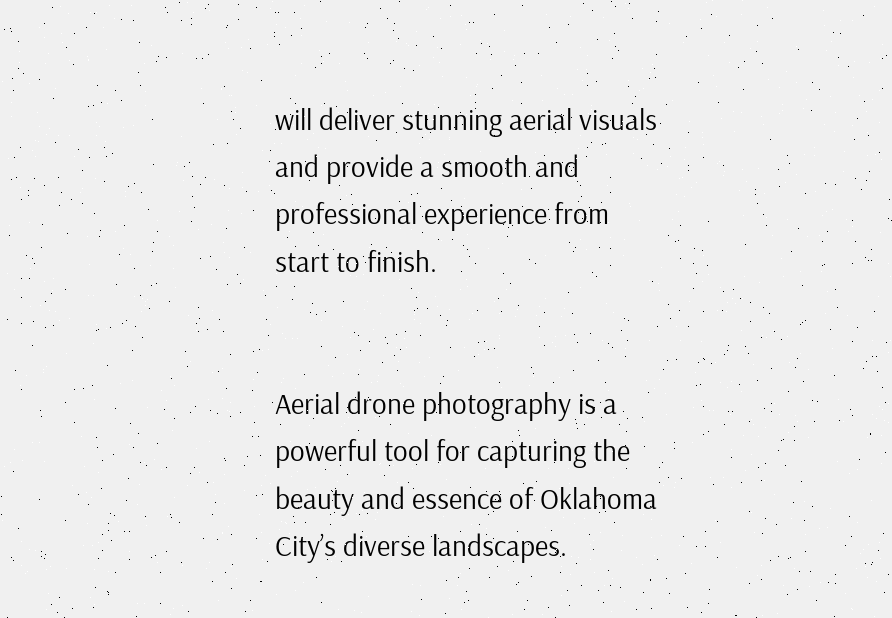will deliver stunning aerial visuals and provide a smooth and professional experience from start to finish.


Aerial drone photography is a powerful tool for capturing the beauty and essence of Oklahoma City’s diverse landscapes.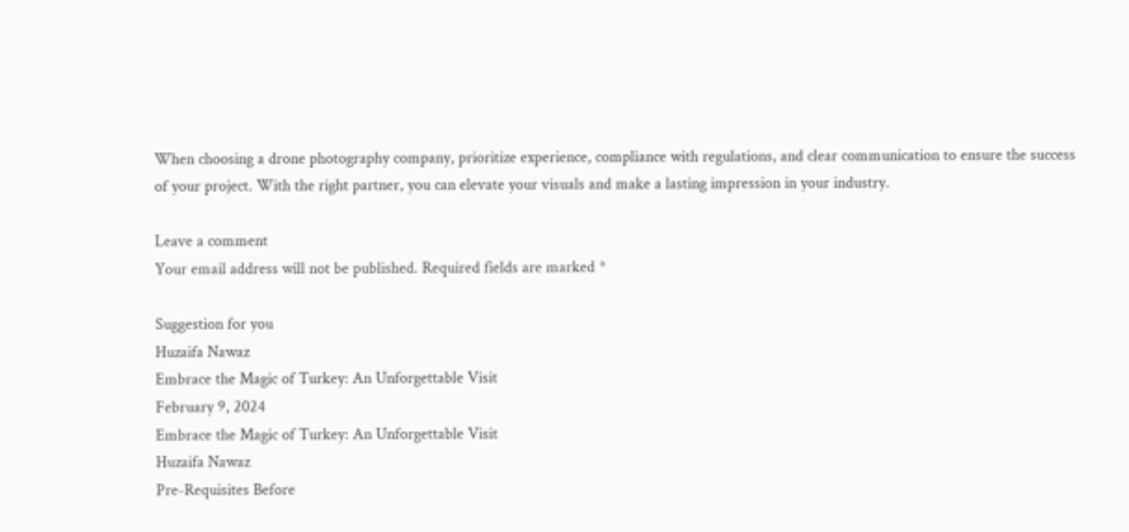When choosing a drone photography company, prioritize experience, compliance with regulations, and clear communication to ensure the success of your project. With the right partner, you can elevate your visuals and make a lasting impression in your industry.

Leave a comment
Your email address will not be published. Required fields are marked *

Suggestion for you
Huzaifa Nawaz
Embrace the Magic of Turkey: An Unforgettable Visit
February 9, 2024
Embrace the Magic of Turkey: An Unforgettable Visit
Huzaifa Nawaz
Pre-Requisites Before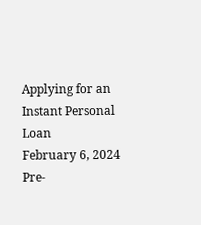Applying for an Instant Personal Loan
February 6, 2024
Pre-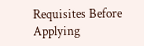Requisites Before Applying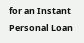for an Instant Personal Loan